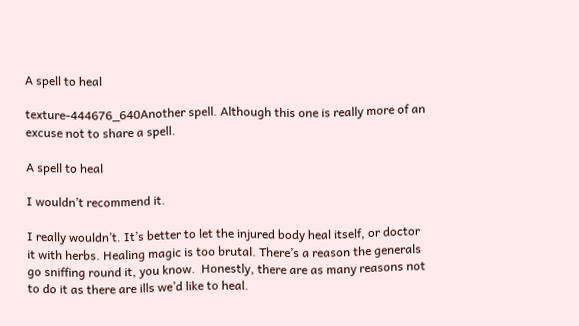A spell to heal

texture-444676_640Another spell. Although this one is really more of an excuse not to share a spell.

A spell to heal

I wouldn’t recommend it.

I really wouldn’t. It’s better to let the injured body heal itself, or doctor it with herbs. Healing magic is too brutal. There’s a reason the generals go sniffing round it, you know.  Honestly, there are as many reasons not to do it as there are ills we’d like to heal.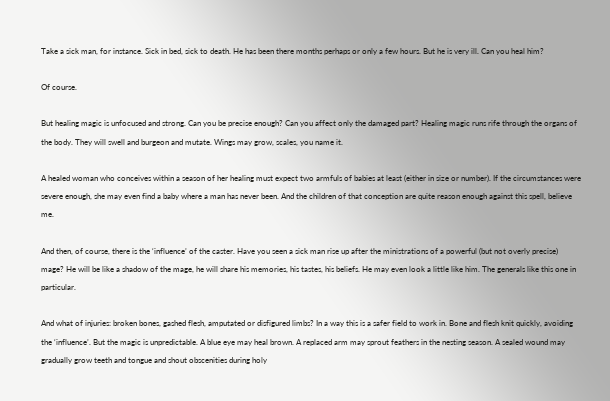Take a sick man, for instance. Sick in bed, sick to death. He has been there months perhaps or only a few hours. But he is very ill. Can you heal him?

Of course.

But healing magic is unfocused and strong. Can you be precise enough? Can you affect only the damaged part? Healing magic runs rife through the organs of the body. They will swell and burgeon and mutate. Wings may grow, scales, you name it.

A healed woman who conceives within a season of her healing must expect two armfuls of babies at least (either in size or number). If the circumstances were severe enough, she may even find a baby where a man has never been. And the children of that conception are quite reason enough against this spell, believe me.

And then, of course, there is the ‘influence’ of the caster. Have you seen a sick man rise up after the ministrations of a powerful (but not overly precise) mage? He will be like a shadow of the mage, he will share his memories, his tastes, his beliefs. He may even look a little like him. The generals like this one in particular.

And what of injuries: broken bones, gashed flesh, amputated or disfigured limbs? In a way this is a safer field to work in. Bone and flesh knit quickly, avoiding the ‘influence’. But the magic is unpredictable. A blue eye may heal brown. A replaced arm may sprout feathers in the nesting season. A sealed wound may gradually grow teeth and tongue and shout obscenities during holy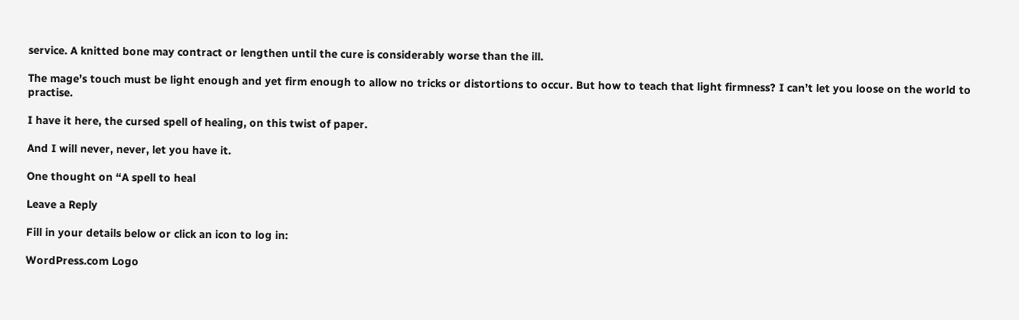service. A knitted bone may contract or lengthen until the cure is considerably worse than the ill.

The mage’s touch must be light enough and yet firm enough to allow no tricks or distortions to occur. But how to teach that light firmness? I can’t let you loose on the world to practise.

I have it here, the cursed spell of healing, on this twist of paper.

And I will never, never, let you have it.

One thought on “A spell to heal

Leave a Reply

Fill in your details below or click an icon to log in:

WordPress.com Logo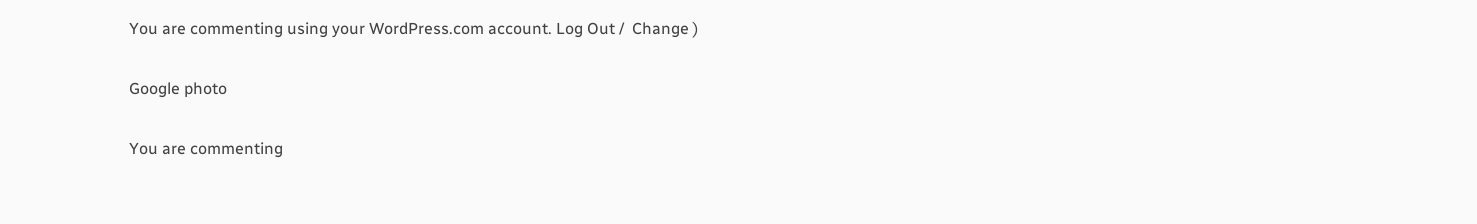You are commenting using your WordPress.com account. Log Out /  Change )

Google photo

You are commenting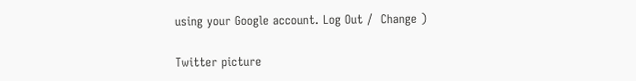using your Google account. Log Out /  Change )

Twitter picture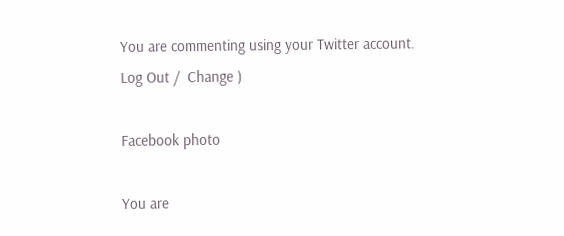You are commenting using your Twitter account. Log Out /  Change )

Facebook photo

You are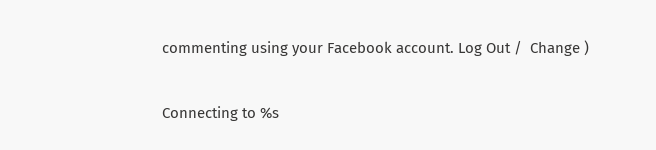commenting using your Facebook account. Log Out /  Change )

Connecting to %s